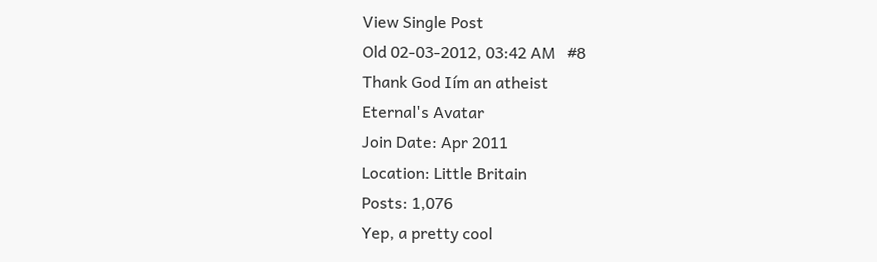View Single Post
Old 02-03-2012, 03:42 AM   #8
Thank God Iím an atheist
Eternal's Avatar
Join Date: Apr 2011
Location: Little Britain
Posts: 1,076
Yep, a pretty cool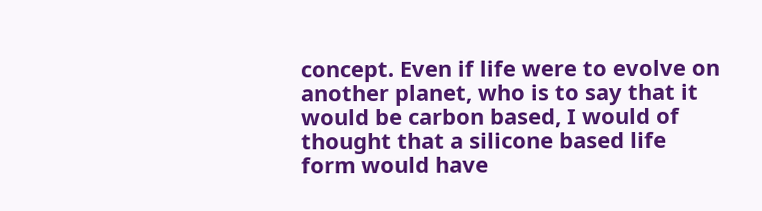concept. Even if life were to evolve on another planet, who is to say that it would be carbon based, I would of thought that a silicone based life form would have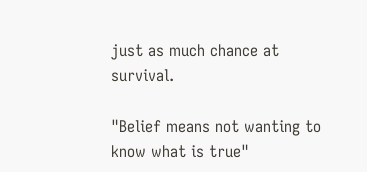just as much chance at survival.

"Belief means not wanting to know what is true"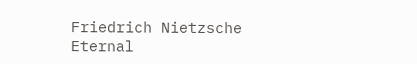Friedrich Nietzsche
Eternal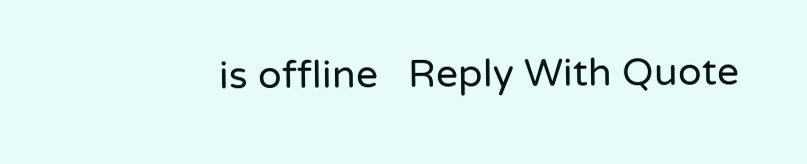is offline   Reply With Quote